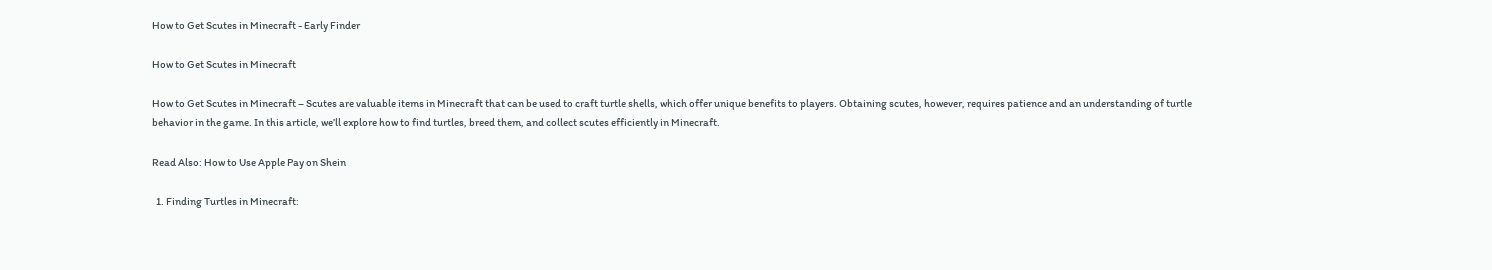How to Get Scutes in Minecraft - Early Finder

How to Get Scutes in Minecraft

How to Get Scutes in Minecraft – Scutes are valuable items in Minecraft that can be used to craft turtle shells, which offer unique benefits to players. Obtaining scutes, however, requires patience and an understanding of turtle behavior in the game. In this article, we’ll explore how to find turtles, breed them, and collect scutes efficiently in Minecraft.

Read Also: How to Use Apple Pay on Shein

  1. Finding Turtles in Minecraft: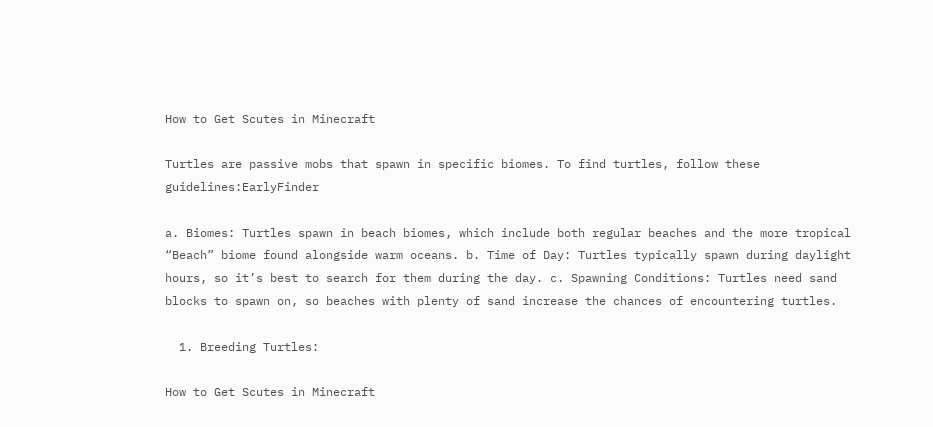How to Get Scutes in Minecraft

Turtles are passive mobs that spawn in specific biomes. To find turtles, follow these guidelines:EarlyFinder

a. Biomes: Turtles spawn in beach biomes, which include both regular beaches and the more tropical “Beach” biome found alongside warm oceans. b. Time of Day: Turtles typically spawn during daylight hours, so it’s best to search for them during the day. c. Spawning Conditions: Turtles need sand blocks to spawn on, so beaches with plenty of sand increase the chances of encountering turtles.

  1. Breeding Turtles:

How to Get Scutes in Minecraft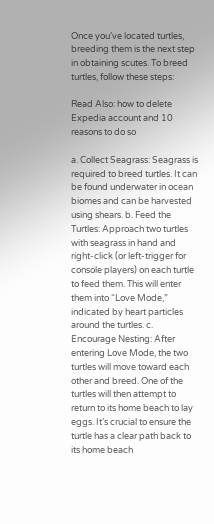Once you’ve located turtles, breeding them is the next step in obtaining scutes. To breed turtles, follow these steps:

Read Also: how to delete Expedia account and 10 reasons to do so

a. Collect Seagrass: Seagrass is required to breed turtles. It can be found underwater in ocean biomes and can be harvested using shears. b. Feed the Turtles: Approach two turtles with seagrass in hand and right-click (or left-trigger for console players) on each turtle to feed them. This will enter them into “Love Mode,” indicated by heart particles around the turtles. c. Encourage Nesting: After entering Love Mode, the two turtles will move toward each other and breed. One of the turtles will then attempt to return to its home beach to lay eggs. It’s crucial to ensure the turtle has a clear path back to its home beach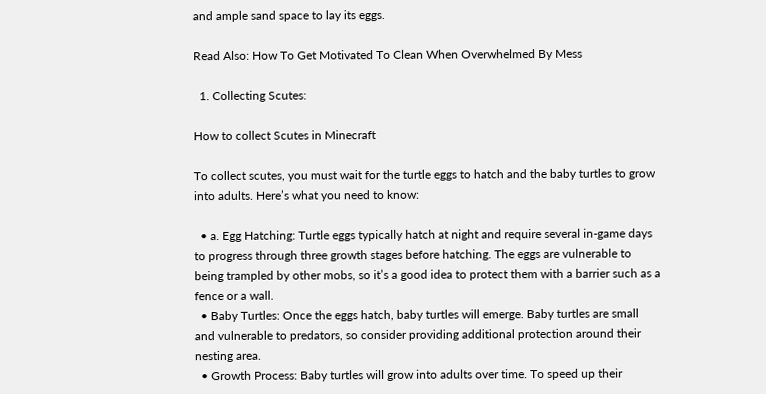and ample sand space to lay its eggs.

Read Also: How To Get Motivated To Clean When Overwhelmed By Mess

  1. Collecting Scutes:

How to collect Scutes in Minecraft

To collect scutes, you must wait for the turtle eggs to hatch and the baby turtles to grow into adults. Here’s what you need to know:

  • a. Egg Hatching: Turtle eggs typically hatch at night and require several in-game days to progress through three growth stages before hatching. The eggs are vulnerable to being trampled by other mobs, so it’s a good idea to protect them with a barrier such as a fence or a wall.
  • Baby Turtles: Once the eggs hatch, baby turtles will emerge. Baby turtles are small and vulnerable to predators, so consider providing additional protection around their nesting area.
  • Growth Process: Baby turtles will grow into adults over time. To speed up their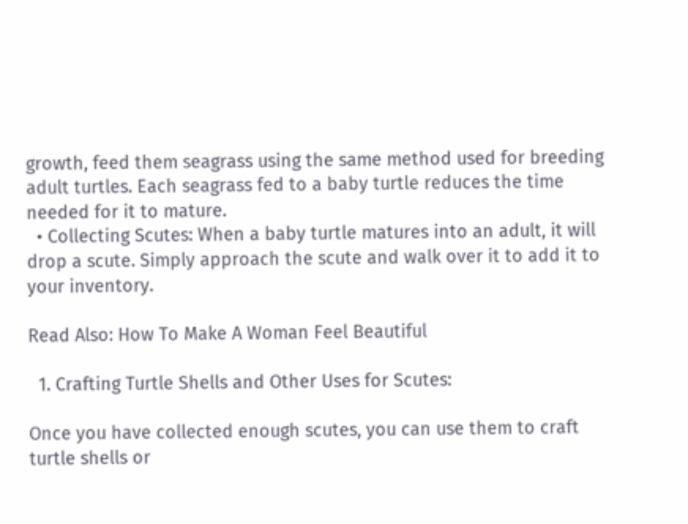growth, feed them seagrass using the same method used for breeding adult turtles. Each seagrass fed to a baby turtle reduces the time needed for it to mature.
  • Collecting Scutes: When a baby turtle matures into an adult, it will drop a scute. Simply approach the scute and walk over it to add it to your inventory.

Read Also: How To Make A Woman Feel Beautiful

  1. Crafting Turtle Shells and Other Uses for Scutes:

Once you have collected enough scutes, you can use them to craft turtle shells or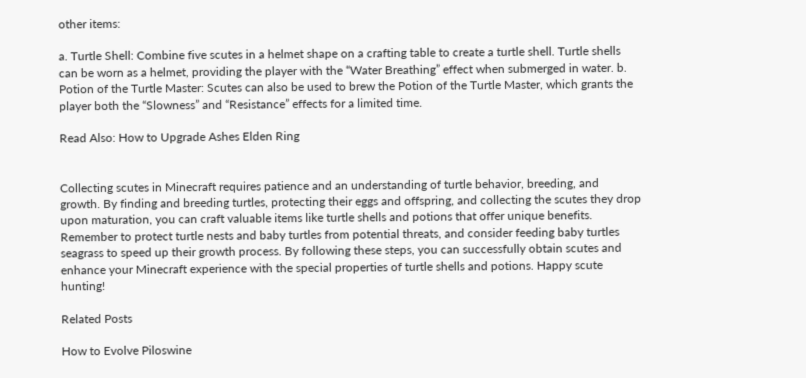other items:

a. Turtle Shell: Combine five scutes in a helmet shape on a crafting table to create a turtle shell. Turtle shells can be worn as a helmet, providing the player with the “Water Breathing” effect when submerged in water. b. Potion of the Turtle Master: Scutes can also be used to brew the Potion of the Turtle Master, which grants the player both the “Slowness” and “Resistance” effects for a limited time.

Read Also: How to Upgrade Ashes Elden Ring


Collecting scutes in Minecraft requires patience and an understanding of turtle behavior, breeding, and growth. By finding and breeding turtles, protecting their eggs and offspring, and collecting the scutes they drop upon maturation, you can craft valuable items like turtle shells and potions that offer unique benefits. Remember to protect turtle nests and baby turtles from potential threats, and consider feeding baby turtles seagrass to speed up their growth process. By following these steps, you can successfully obtain scutes and enhance your Minecraft experience with the special properties of turtle shells and potions. Happy scute hunting!

Related Posts

How to Evolve Piloswine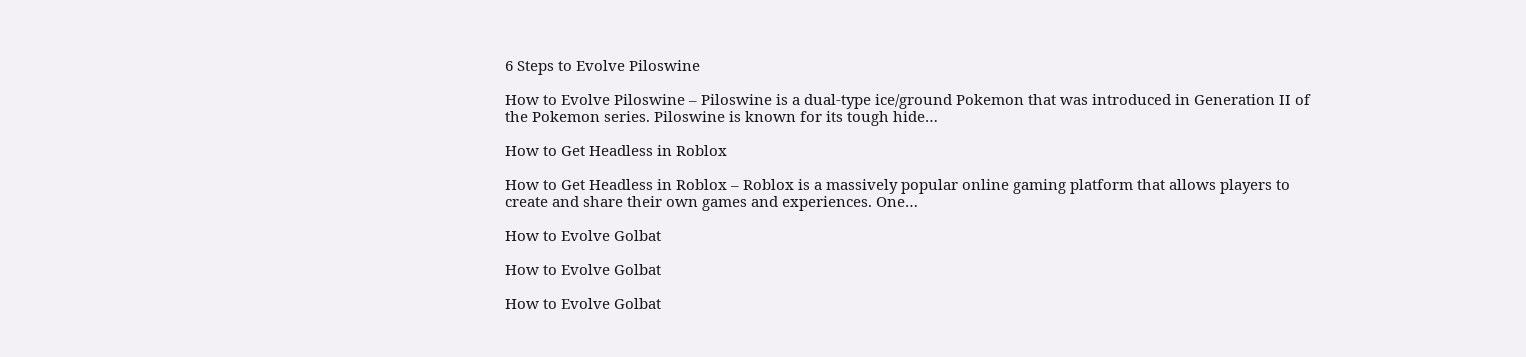6 Steps to Evolve Piloswine

How to Evolve Piloswine – Piloswine is a dual-type ice/ground Pokemon that was introduced in Generation II of the Pokemon series. Piloswine is known for its tough hide…

How to Get Headless in Roblox

How to Get Headless in Roblox – Roblox is a massively popular online gaming platform that allows players to create and share their own games and experiences. One…

How to Evolve Golbat

How to Evolve Golbat

How to Evolve Golbat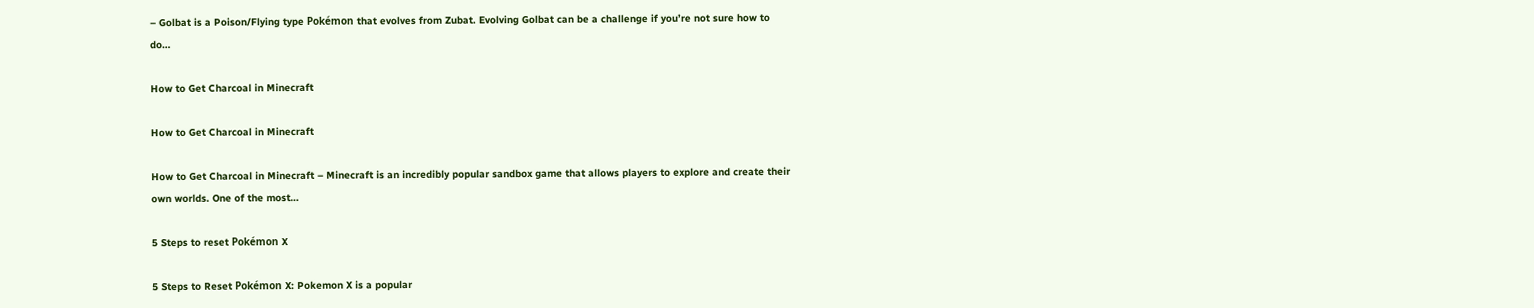– Golbat is a Poison/Flying type Pokémon that evolves from Zubat. Evolving Golbat can be a challenge if you’re not sure how to do…

How to Get Charcoal in Minecraft

How to Get Charcoal in Minecraft

How to Get Charcoal in Minecraft – Minecraft is an incredibly popular sandbox game that allows players to explore and create their own worlds. One of the most…

5 Steps to reset Pokémon X

5 Steps to Reset Pokémon X: Pokemon X is a popular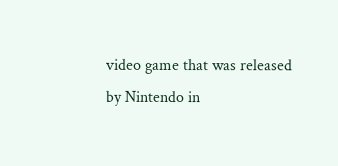video game that was released by Nintendo in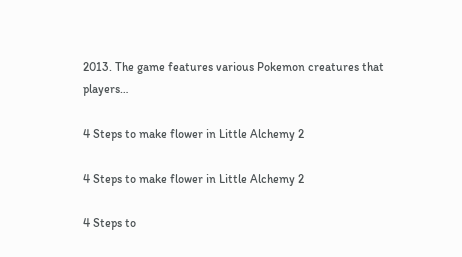2013. The game features various Pokemon creatures that players…

4 Steps to make flower in Little Alchemy 2

4 Steps to make flower in Little Alchemy 2

4 Steps to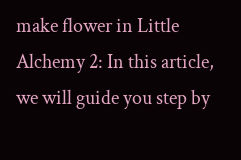make flower in Little Alchemy 2: In this article, we will guide you step by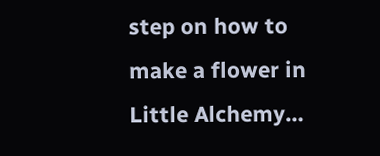step on how to make a flower in Little Alchemy…